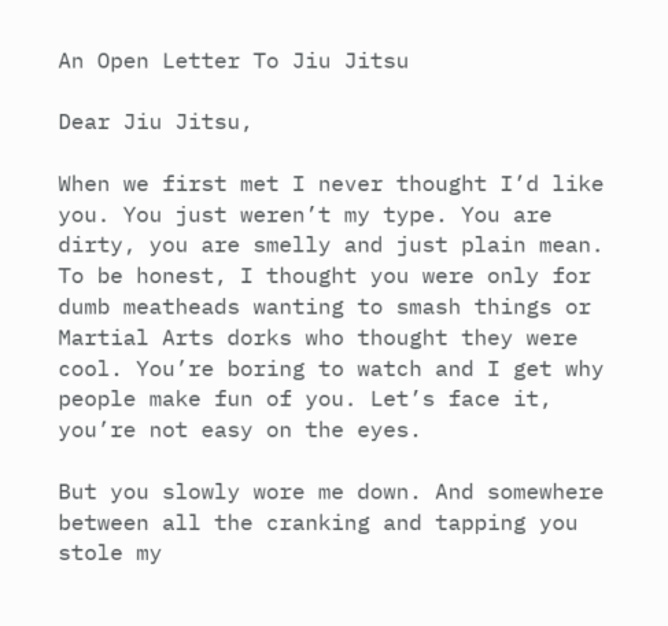An Open Letter To Jiu Jitsu

Dear Jiu Jitsu,

When we first met I never thought I’d like you. You just weren’t my type. You are dirty, you are smelly and just plain mean. To be honest, I thought you were only for dumb meatheads wanting to smash things or Martial Arts dorks who thought they were cool. You’re boring to watch and I get why people make fun of you. Let’s face it, you’re not easy on the eyes.

But you slowly wore me down. And somewhere between all the cranking and tapping you stole my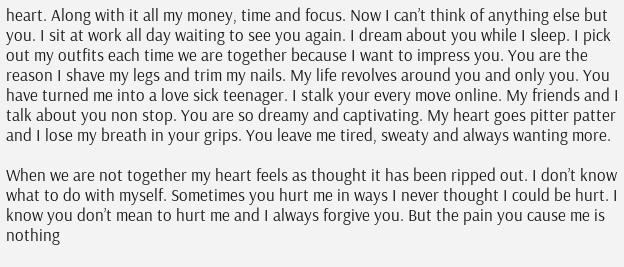heart. Along with it all my money, time and focus. Now I can’t think of anything else but you. I sit at work all day waiting to see you again. I dream about you while I sleep. I pick out my outfits each time we are together because I want to impress you. You are the reason I shave my legs and trim my nails. My life revolves around you and only you. You have turned me into a love sick teenager. I stalk your every move online. My friends and I talk about you non stop. You are so dreamy and captivating. My heart goes pitter patter and I lose my breath in your grips. You leave me tired, sweaty and always wanting more.

When we are not together my heart feels as thought it has been ripped out. I don’t know what to do with myself. Sometimes you hurt me in ways I never thought I could be hurt. I know you don’t mean to hurt me and I always forgive you. But the pain you cause me is nothing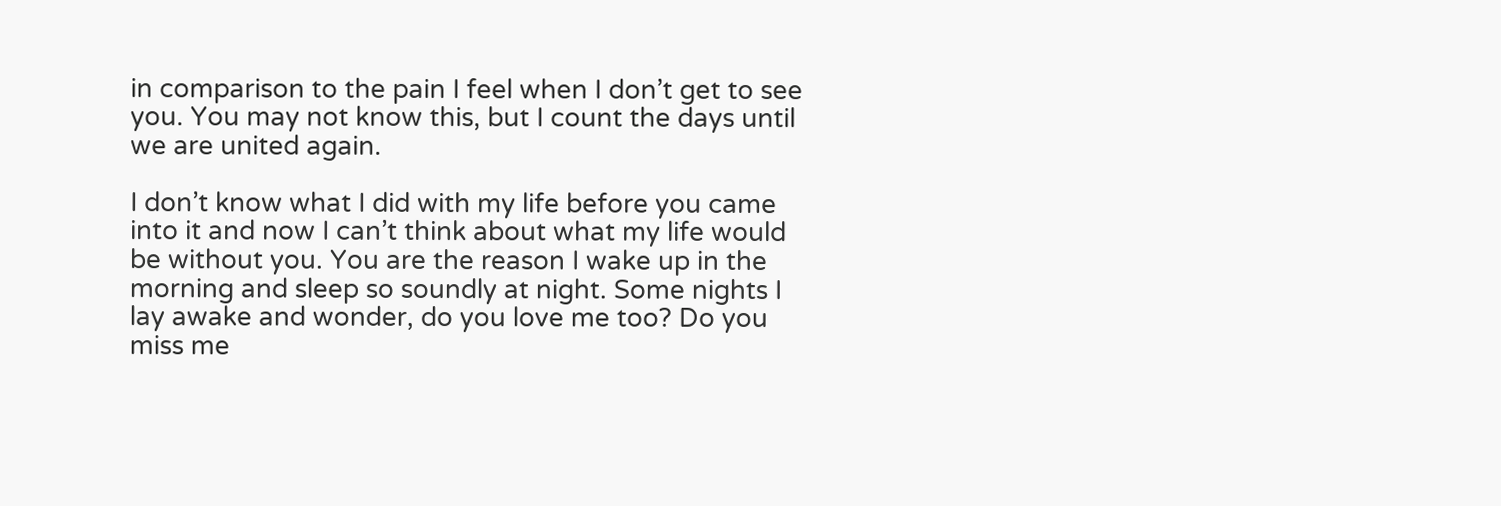in comparison to the pain I feel when I don’t get to see you. You may not know this, but I count the days until we are united again.

I don’t know what I did with my life before you came into it and now I can’t think about what my life would be without you. You are the reason I wake up in the morning and sleep so soundly at night. Some nights I lay awake and wonder, do you love me too? Do you miss me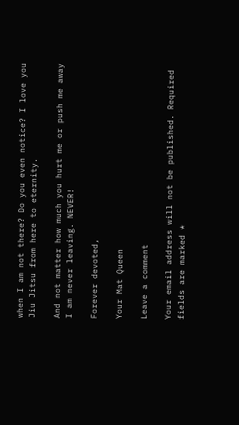when I am not there? Do you even notice? I love you Jiu Jitsu from here to eternity.

And not matter how much you hurt me or push me away I am never leaving. NEVER!

Forever devoted,

Your Mat Queen

Leave a comment

Your email address will not be published. Required fields are marked *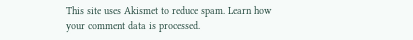This site uses Akismet to reduce spam. Learn how your comment data is processed.